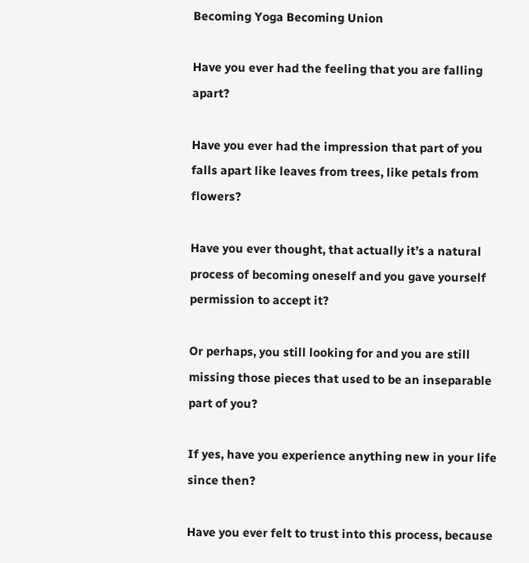Becoming Yoga Becoming Union

Have you ever had the feeling that you are falling apart?

Have you ever had the impression that part of you falls apart like leaves from trees, like petals from flowers?

Have you ever thought, that actually it’s a natural process of becoming oneself and you gave yourself permission to accept it?

Or perhaps, you still looking for and you are still missing those pieces that used to be an inseparable part of you?

If yes, have you experience anything new in your life since then?

Have you ever felt to trust into this process, because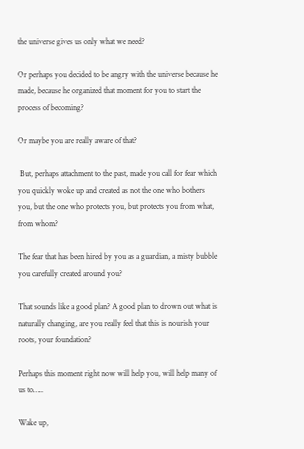the universe gives us only what we need?

Or perhaps you decided to be angry with the universe because he made, because he organized that moment for you to start the process of becoming?

Or maybe you are really aware of that?

 But, perhaps attachment to the past, made you call for fear which you quickly woke up and created as not the one who bothers you, but the one who protects you, but protects you from what, from whom?

The fear that has been hired by you as a guardian, a misty bubble you carefully created around you?

That sounds like a good plan? A good plan to drown out what is naturally changing, are you really feel that this is nourish your roots, your foundation?

Perhaps this moment right now will help you, will help many of us to…..

Wake up,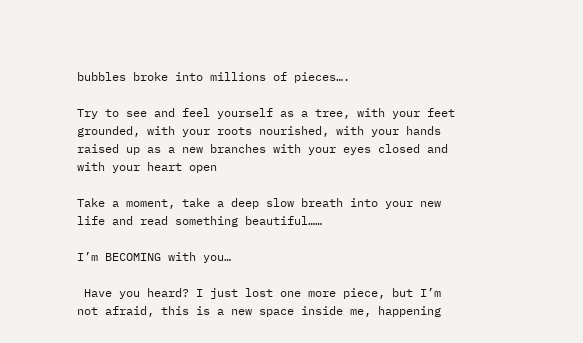bubbles broke into millions of pieces….

Try to see and feel yourself as a tree, with your feet grounded, with your roots nourished, with your hands raised up as a new branches with your eyes closed and with your heart open

Take a moment, take a deep slow breath into your new life and read something beautiful……

I’m BECOMING with you…

 Have you heard? I just lost one more piece, but I’m not afraid, this is a new space inside me, happening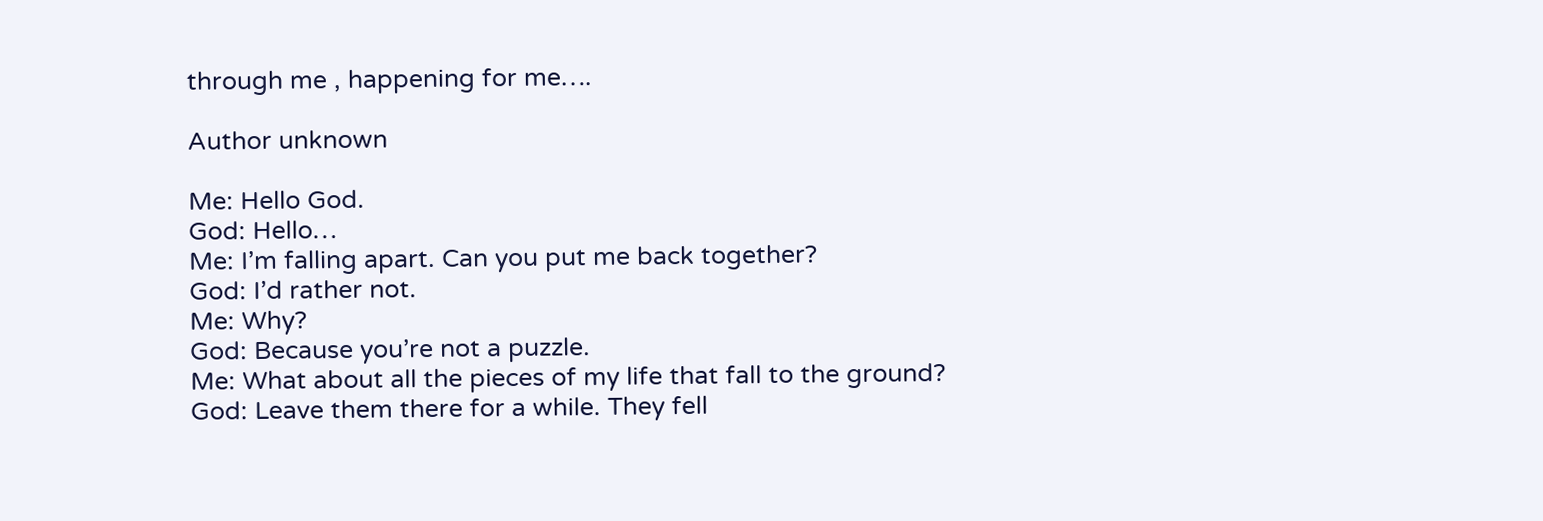through me , happening for me….

Author unknown

Me: Hello God.
God: Hello…
Me: I’m falling apart. Can you put me back together?
God: I’d rather not.
Me: Why?
God: Because you’re not a puzzle.
Me: What about all the pieces of my life that fall to the ground?
God: Leave them there for a while. They fell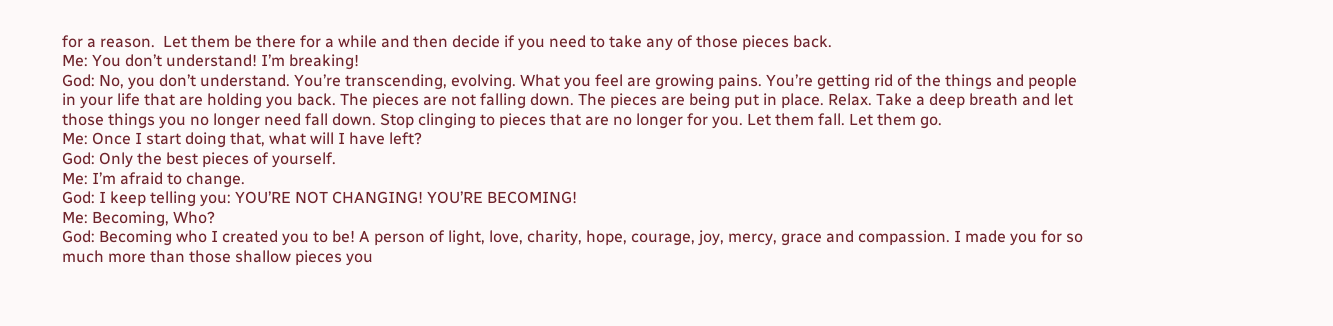for a reason.  Let them be there for a while and then decide if you need to take any of those pieces back.
Me: You don’t understand! I’m breaking!
God: No, you don’t understand. You’re transcending, evolving. What you feel are growing pains. You’re getting rid of the things and people in your life that are holding you back. The pieces are not falling down. The pieces are being put in place. Relax. Take a deep breath and let those things you no longer need fall down. Stop clinging to pieces that are no longer for you. Let them fall. Let them go.
Me: Once I start doing that, what will I have left?
God: Only the best pieces of yourself.
Me: I’m afraid to change.
God: I keep telling you: YOU’RE NOT CHANGING! YOU’RE BECOMING!
Me: Becoming, Who?
God: Becoming who I created you to be! A person of light, love, charity, hope, courage, joy, mercy, grace and compassion. I made you for so much more than those shallow pieces you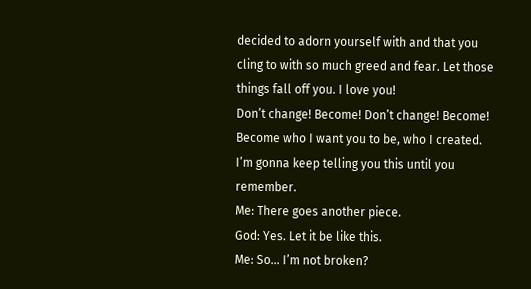decided to adorn yourself with and that you cling to with so much greed and fear. Let those things fall off you. I love you!
Don’t change! Become! Don’t change! Become! Become who I want you to be, who I created. I’m gonna keep telling you this until you remember.
Me: There goes another piece.
God: Yes. Let it be like this.
Me: So… I’m not broken?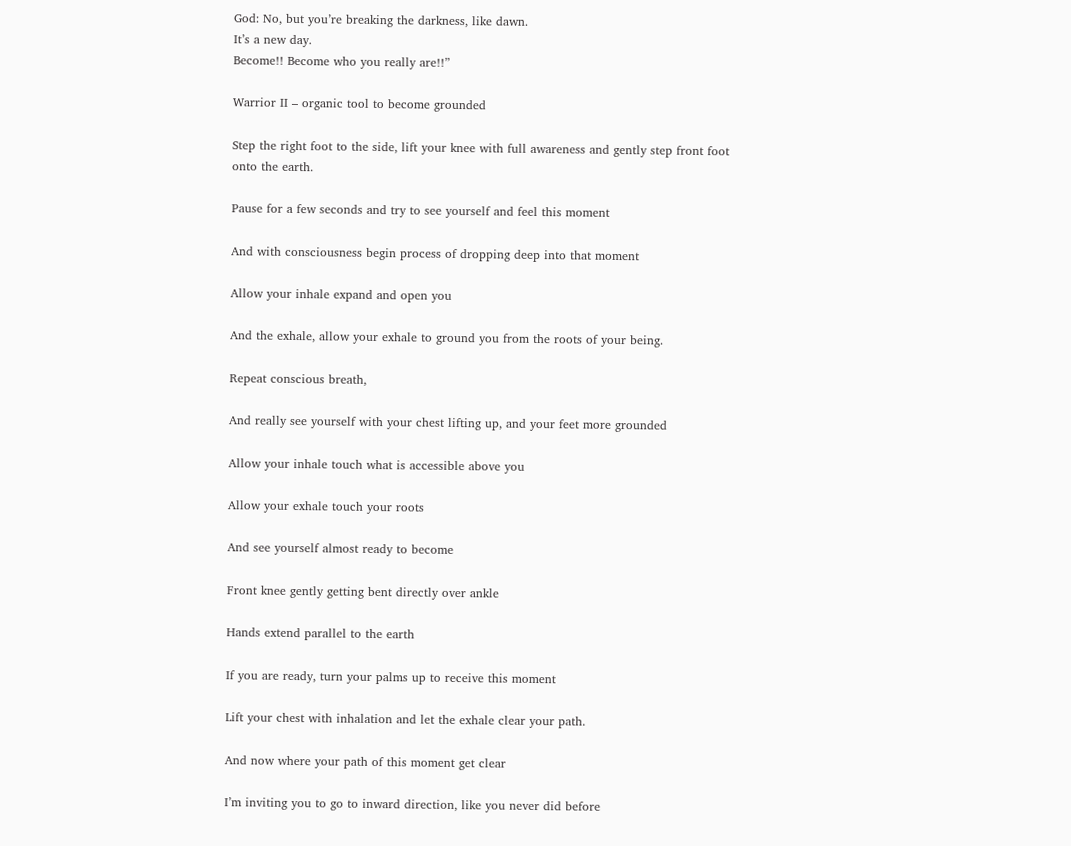God: No, but you’re breaking the darkness, like dawn.
It’s a new day.
Become!! Become who you really are!!”

Warrior II – organic tool to become grounded

Step the right foot to the side, lift your knee with full awareness and gently step front foot onto the earth.

Pause for a few seconds and try to see yourself and feel this moment

And with consciousness begin process of dropping deep into that moment

Allow your inhale expand and open you

And the exhale, allow your exhale to ground you from the roots of your being.

Repeat conscious breath,

And really see yourself with your chest lifting up, and your feet more grounded

Allow your inhale touch what is accessible above you

Allow your exhale touch your roots

And see yourself almost ready to become

Front knee gently getting bent directly over ankle

Hands extend parallel to the earth

If you are ready, turn your palms up to receive this moment

Lift your chest with inhalation and let the exhale clear your path.

And now where your path of this moment get clear

I’m inviting you to go to inward direction, like you never did before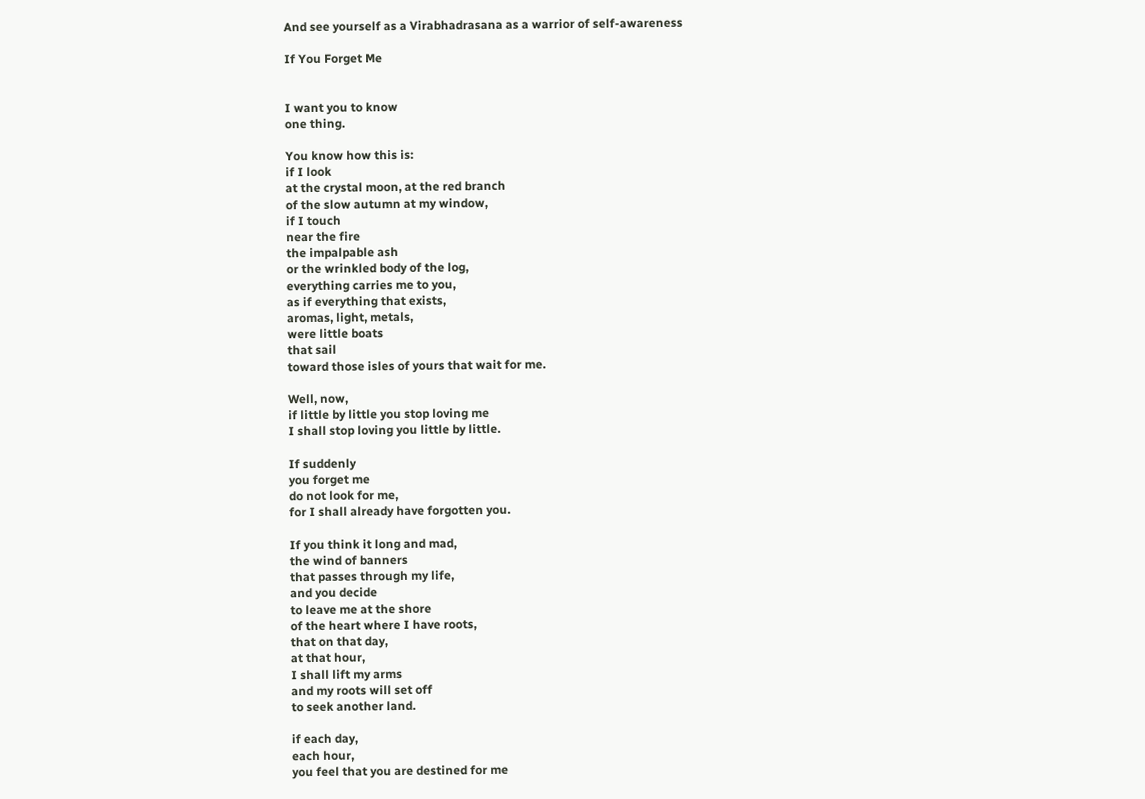And see yourself as a Virabhadrasana as a warrior of self-awareness

If You Forget Me


I want you to know
one thing.

You know how this is:
if I look
at the crystal moon, at the red branch
of the slow autumn at my window,
if I touch
near the fire
the impalpable ash
or the wrinkled body of the log,
everything carries me to you,
as if everything that exists,
aromas, light, metals,
were little boats
that sail
toward those isles of yours that wait for me.

Well, now,
if little by little you stop loving me
I shall stop loving you little by little.

If suddenly
you forget me
do not look for me,
for I shall already have forgotten you.

If you think it long and mad,
the wind of banners
that passes through my life,
and you decide
to leave me at the shore
of the heart where I have roots,
that on that day,
at that hour,
I shall lift my arms
and my roots will set off
to seek another land.

if each day,
each hour,
you feel that you are destined for me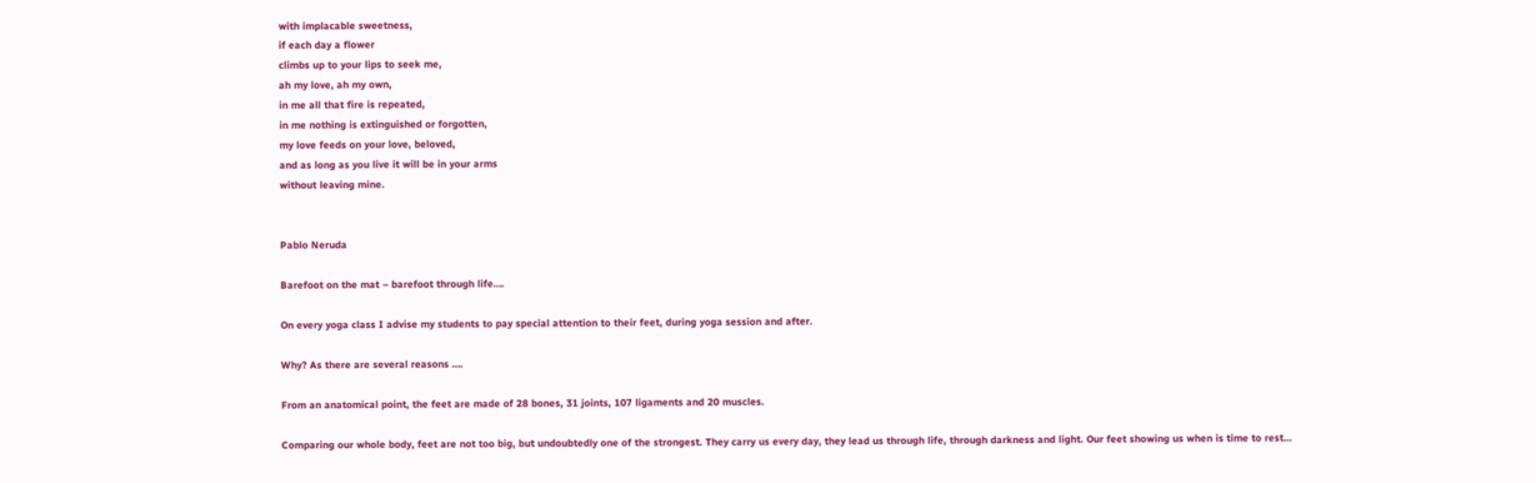with implacable sweetness,
if each day a flower
climbs up to your lips to seek me,
ah my love, ah my own,
in me all that fire is repeated,
in me nothing is extinguished or forgotten,
my love feeds on your love, beloved,
and as long as you live it will be in your arms
without leaving mine.


Pablo Neruda

Barefoot on the mat – barefoot through life….

On every yoga class I advise my students to pay special attention to their feet, during yoga session and after.

Why? As there are several reasons ….

From an anatomical point, the feet are made of 28 bones, 31 joints, 107 ligaments and 20 muscles.

Comparing our whole body, feet are not too big, but undoubtedly one of the strongest. They carry us every day, they lead us through life, through darkness and light. Our feet showing us when is time to rest…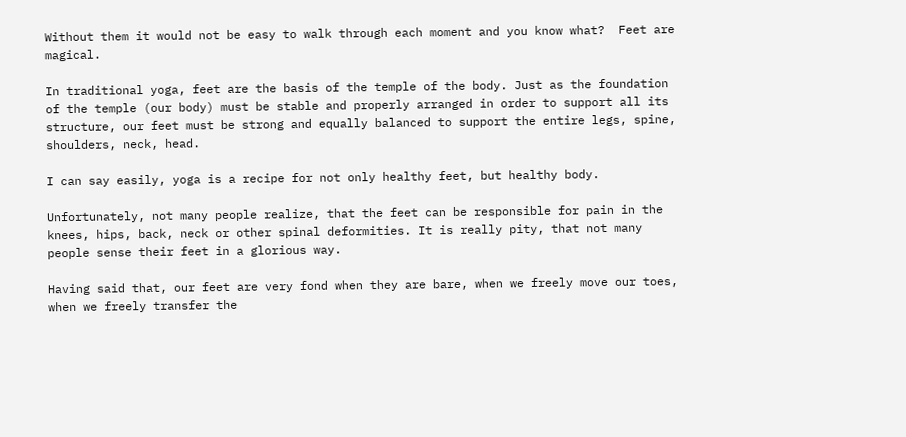Without them it would not be easy to walk through each moment and you know what?  Feet are magical.

In traditional yoga, feet are the basis of the temple of the body. Just as the foundation of the temple (our body) must be stable and properly arranged in order to support all its structure, our feet must be strong and equally balanced to support the entire legs, spine, shoulders, neck, head.

I can say easily, yoga is a recipe for not only healthy feet, but healthy body.

Unfortunately, not many people realize, that the feet can be responsible for pain in the knees, hips, back, neck or other spinal deformities. It is really pity, that not many people sense their feet in a glorious way.

Having said that, our feet are very fond when they are bare, when we freely move our toes, when we freely transfer the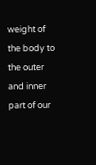weight of the body to the outer and inner part of our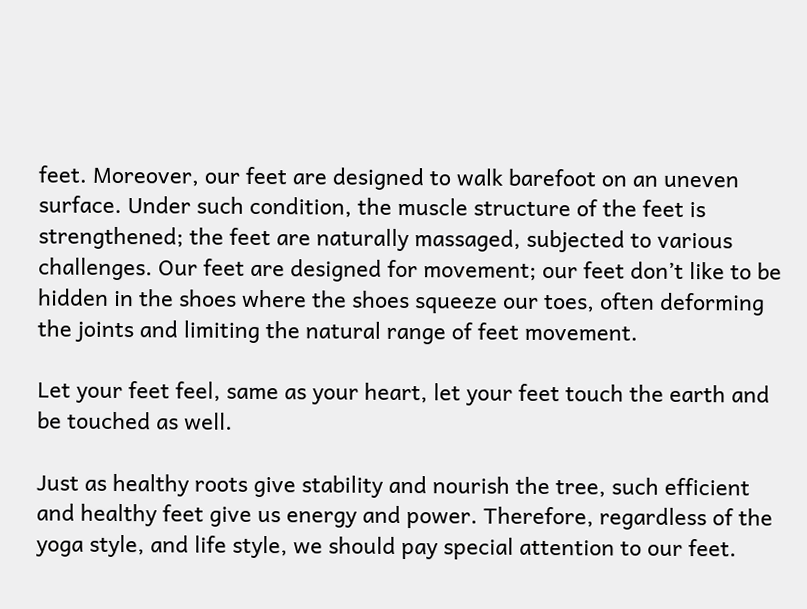feet. Moreover, our feet are designed to walk barefoot on an uneven surface. Under such condition, the muscle structure of the feet is strengthened; the feet are naturally massaged, subjected to various challenges. Our feet are designed for movement; our feet don’t like to be hidden in the shoes where the shoes squeeze our toes, often deforming the joints and limiting the natural range of feet movement.

Let your feet feel, same as your heart, let your feet touch the earth and be touched as well.

Just as healthy roots give stability and nourish the tree, such efficient and healthy feet give us energy and power. Therefore, regardless of the yoga style, and life style, we should pay special attention to our feet.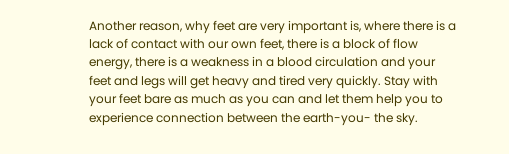Another reason, why feet are very important is, where there is a lack of contact with our own feet, there is a block of flow energy, there is a weakness in a blood circulation and your feet and legs will get heavy and tired very quickly. Stay with your feet bare as much as you can and let them help you to experience connection between the earth-you- the sky.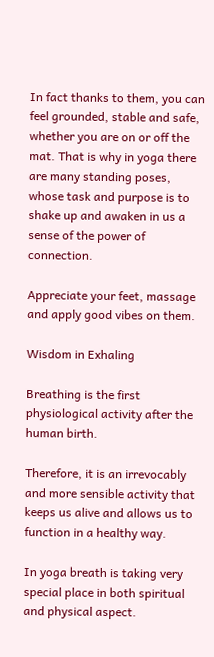In fact thanks to them, you can feel grounded, stable and safe, whether you are on or off the mat. That is why in yoga there are many standing poses, whose task and purpose is to shake up and awaken in us a sense of the power of connection.

Appreciate your feet, massage and apply good vibes on them.

Wisdom in Exhaling

Breathing is the first physiological activity after the human birth.

Therefore, it is an irrevocably and more sensible activity that keeps us alive and allows us to function in a healthy way.

In yoga breath is taking very special place in both spiritual and physical aspect.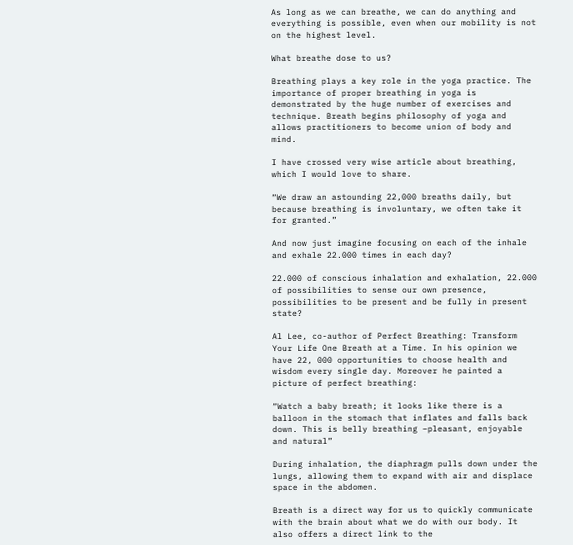As long as we can breathe, we can do anything and everything is possible, even when our mobility is not on the highest level.

What breathe dose to us?

Breathing plays a key role in the yoga practice. The importance of proper breathing in yoga is demonstrated by the huge number of exercises and technique. Breath begins philosophy of yoga and allows practitioners to become union of body and mind.

I have crossed very wise article about breathing, which I would love to share.

“We draw an astounding 22,000 breaths daily, but because breathing is involuntary, we often take it for granted.”

And now just imagine focusing on each of the inhale and exhale 22.000 times in each day?

22.000 of conscious inhalation and exhalation, 22.000 of possibilities to sense our own presence, possibilities to be present and be fully in present state?

Al Lee, co-author of Perfect Breathing: Transform Your Life One Breath at a Time. In his opinion we have 22, 000 opportunities to choose health and wisdom every single day. Moreover he painted a picture of perfect breathing:

“Watch a baby breath; it looks like there is a balloon in the stomach that inflates and falls back down. This is belly breathing –pleasant, enjoyable and natural”

During inhalation, the diaphragm pulls down under the lungs, allowing them to expand with air and displace space in the abdomen.

Breath is a direct way for us to quickly communicate with the brain about what we do with our body. It also offers a direct link to the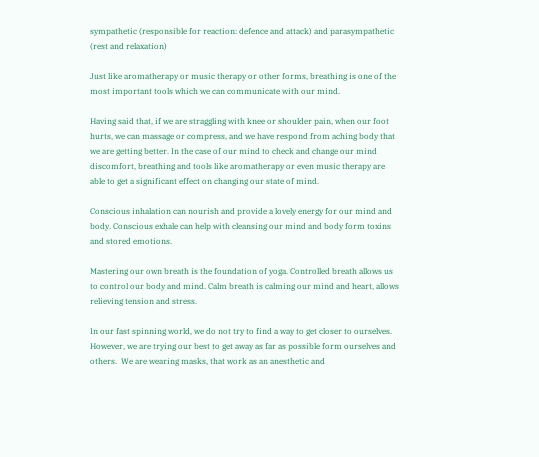sympathetic (responsible for reaction: defence and attack) and parasympathetic (rest and relaxation)

Just like aromatherapy or music therapy or other forms, breathing is one of the most important tools which we can communicate with our mind.

Having said that, if we are straggling with knee or shoulder pain, when our foot hurts, we can massage or compress, and we have respond from aching body that we are getting better. In the case of our mind to check and change our mind discomfort, breathing and tools like aromatherapy or even music therapy are able to get a significant effect on changing our state of mind.

Conscious inhalation can nourish and provide a lovely energy for our mind and body. Conscious exhale can help with cleansing our mind and body form toxins and stored emotions.

Mastering our own breath is the foundation of yoga. Controlled breath allows us to control our body and mind. Calm breath is calming our mind and heart, allows relieving tension and stress.

In our fast spinning world, we do not try to find a way to get closer to ourselves. However, we are trying our best to get away as far as possible form ourselves and others.  We are wearing masks, that work as an anesthetic and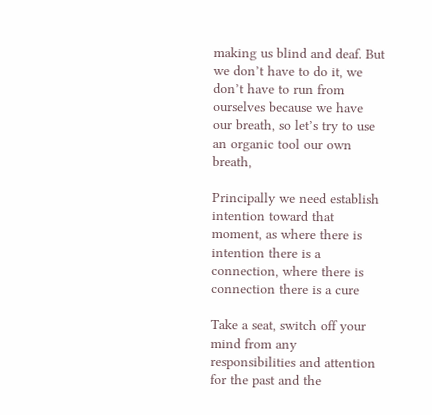making us blind and deaf. But we don’t have to do it, we don’t have to run from ourselves because we have our breath, so let’s try to use an organic tool our own breath,

Principally we need establish intention toward that moment, as where there is intention there is a connection, where there is connection there is a cure

Take a seat, switch off your mind from any responsibilities and attention for the past and the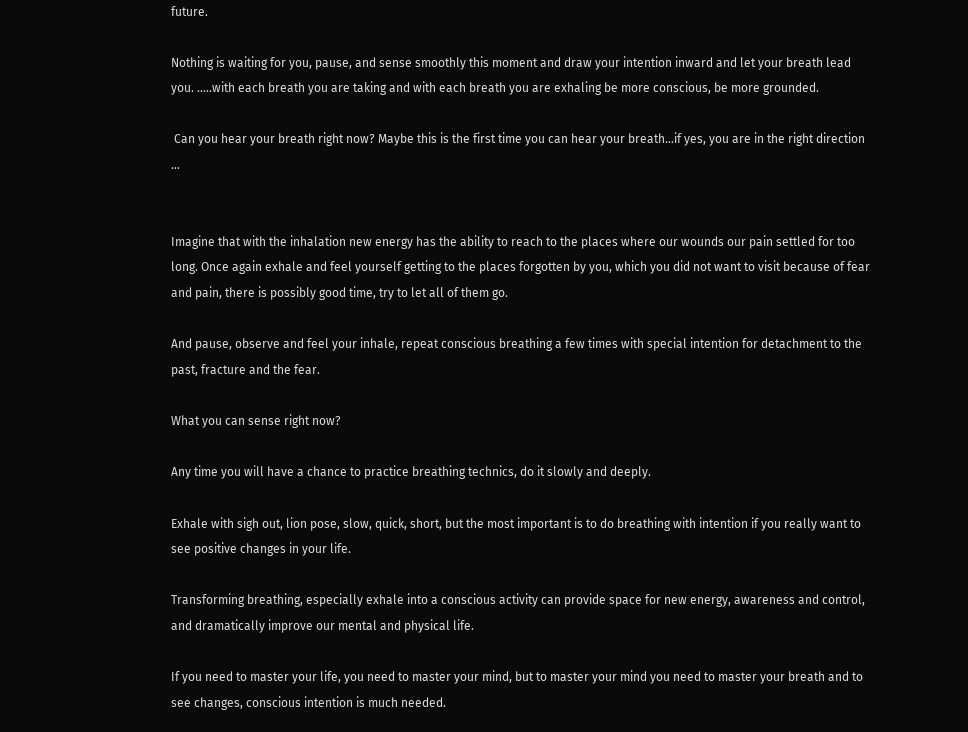future.

Nothing is waiting for you, pause, and sense smoothly this moment and draw your intention inward and let your breath lead you. …..with each breath you are taking and with each breath you are exhaling be more conscious, be more grounded.

 Can you hear your breath right now? Maybe this is the first time you can hear your breath…if yes, you are in the right direction …


Imagine that with the inhalation new energy has the ability to reach to the places where our wounds our pain settled for too long. Once again exhale and feel yourself getting to the places forgotten by you, which you did not want to visit because of fear and pain, there is possibly good time, try to let all of them go.

And pause, observe and feel your inhale, repeat conscious breathing a few times with special intention for detachment to the past, fracture and the fear.

What you can sense right now?

Any time you will have a chance to practice breathing technics, do it slowly and deeply.

Exhale with sigh out, lion pose, slow, quick, short, but the most important is to do breathing with intention if you really want to see positive changes in your life.

Transforming breathing, especially exhale into a conscious activity can provide space for new energy, awareness and control, and dramatically improve our mental and physical life.

If you need to master your life, you need to master your mind, but to master your mind you need to master your breath and to see changes, conscious intention is much needed.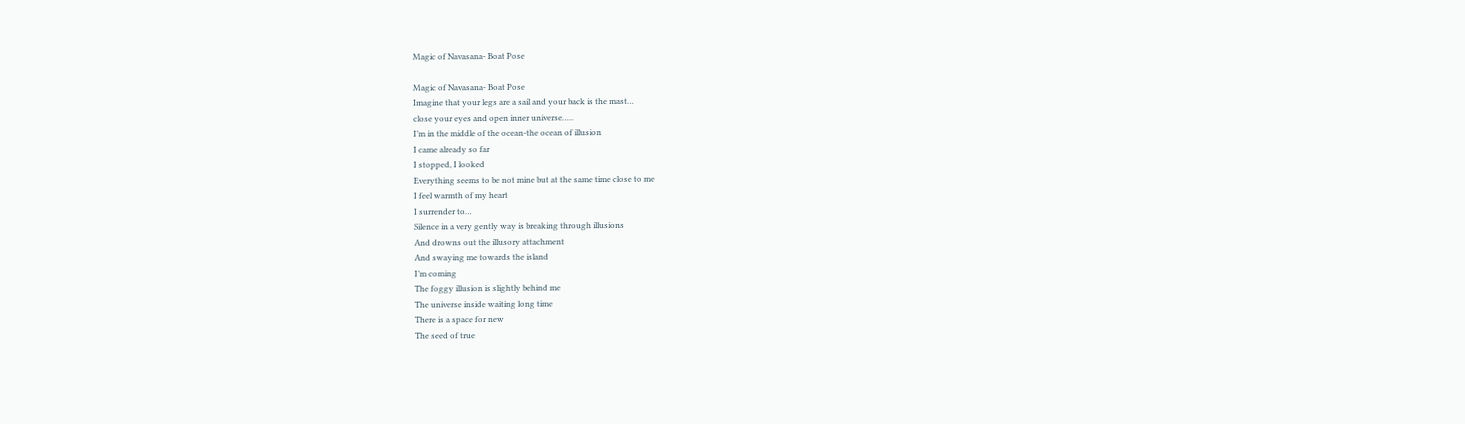Magic of Navasana- Boat Pose

Magic of Navasana- Boat Pose
Imagine that your legs are a sail and your back is the mast…
close your eyes and open inner universe…..
I’m in the middle of the ocean-the ocean of illusion
I came already so far
I stopped, I looked
Everything seems to be not mine but at the same time close to me
I feel warmth of my heart
I surrender to…
Silence in a very gently way is breaking through illusions
And drowns out the illusory attachment
And swaying me towards the island
I’m coming
The foggy illusion is slightly behind me
The universe inside waiting long time
There is a space for new
The seed of true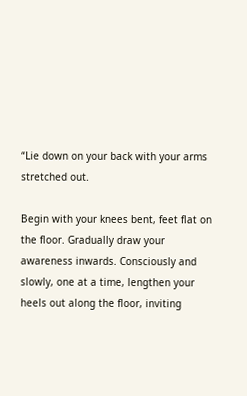“Lie down on your back with your arms stretched out.

Begin with your knees bent, feet flat on the floor. Gradually draw your awareness inwards. Consciously and slowly, one at a time, lengthen your heels out along the floor, inviting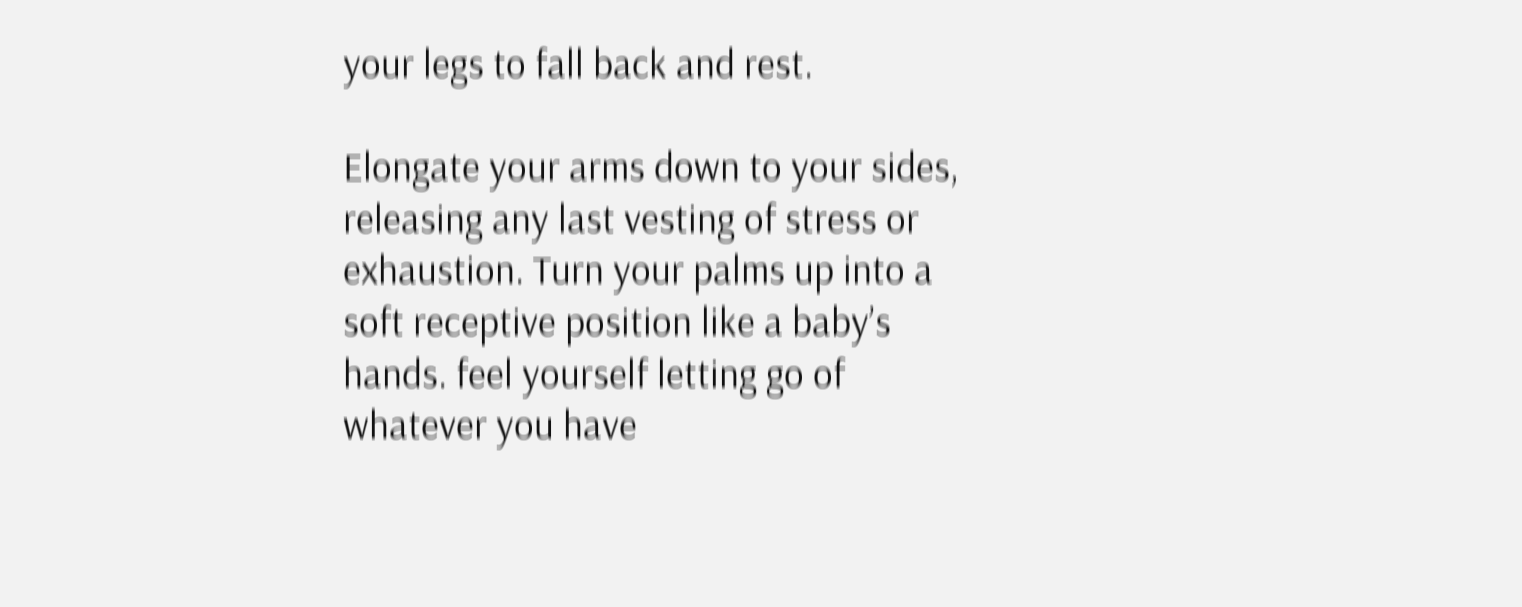your legs to fall back and rest.

Elongate your arms down to your sides, releasing any last vesting of stress or exhaustion. Turn your palms up into a soft receptive position like a baby’s hands. feel yourself letting go of whatever you have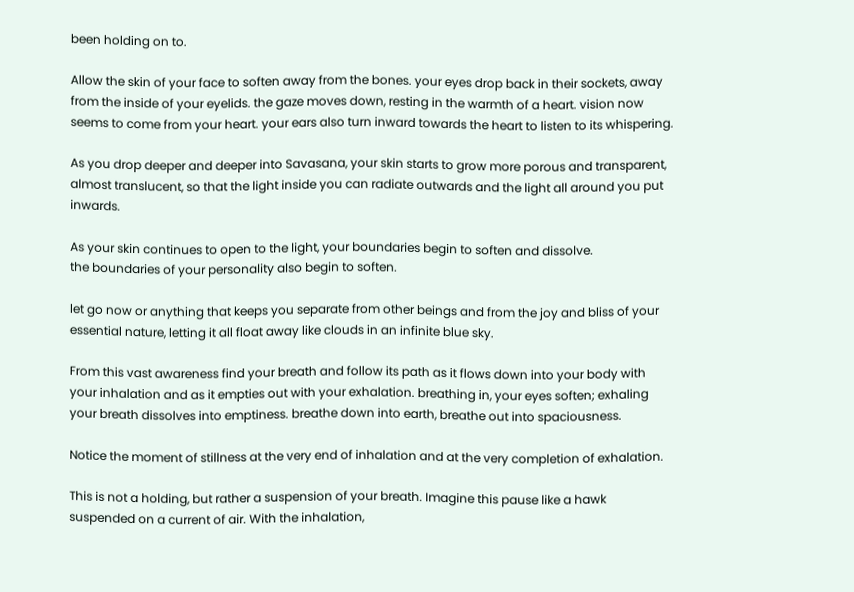been holding on to.

Allow the skin of your face to soften away from the bones. your eyes drop back in their sockets, away from the inside of your eyelids. the gaze moves down, resting in the warmth of a heart. vision now seems to come from your heart. your ears also turn inward towards the heart to listen to its whispering.

As you drop deeper and deeper into Savasana, your skin starts to grow more porous and transparent, almost translucent, so that the light inside you can radiate outwards and the light all around you put inwards.

As your skin continues to open to the light, your boundaries begin to soften and dissolve.
the boundaries of your personality also begin to soften.

let go now or anything that keeps you separate from other beings and from the joy and bliss of your essential nature, letting it all float away like clouds in an infinite blue sky.

From this vast awareness find your breath and follow its path as it flows down into your body with your inhalation and as it empties out with your exhalation. breathing in, your eyes soften; exhaling your breath dissolves into emptiness. breathe down into earth, breathe out into spaciousness.

Notice the moment of stillness at the very end of inhalation and at the very completion of exhalation.

This is not a holding, but rather a suspension of your breath. Imagine this pause like a hawk suspended on a current of air. With the inhalation,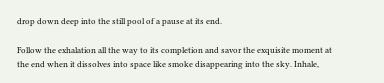drop down deep into the still pool of a pause at its end.

Follow the exhalation all the way to its completion and savor the exquisite moment at the end when it dissolves into space like smoke disappearing into the sky. Inhale,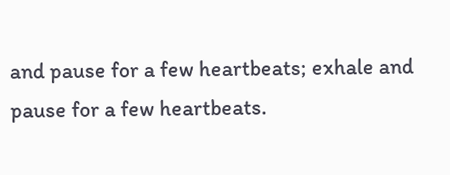and pause for a few heartbeats; exhale and pause for a few heartbeats.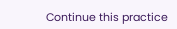Continue this practice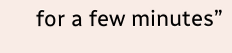for a few minutes”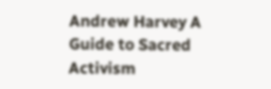Andrew Harvey A Guide to Sacred Activism